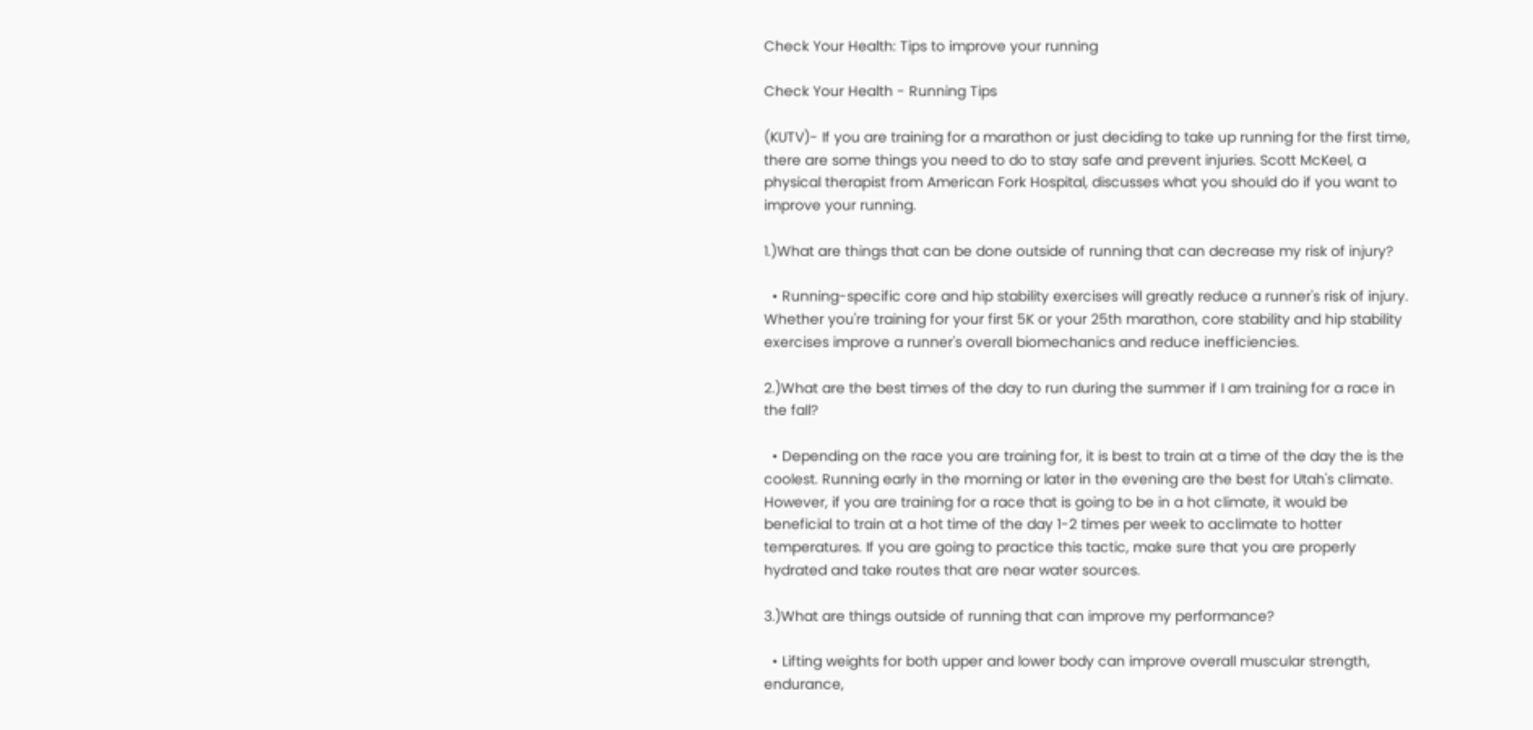Check Your Health: Tips to improve your running

Check Your Health - Running Tips

(KUTV)- If you are training for a marathon or just deciding to take up running for the first time, there are some things you need to do to stay safe and prevent injuries. Scott McKeel, a physical therapist from American Fork Hospital, discusses what you should do if you want to improve your running.

1.)What are things that can be done outside of running that can decrease my risk of injury?

  • Running-specific core and hip stability exercises will greatly reduce a runner's risk of injury. Whether you're training for your first 5K or your 25th marathon, core stability and hip stability exercises improve a runner's overall biomechanics and reduce inefficiencies.

2.)What are the best times of the day to run during the summer if I am training for a race in the fall?

  • Depending on the race you are training for, it is best to train at a time of the day the is the coolest. Running early in the morning or later in the evening are the best for Utah's climate. However, if you are training for a race that is going to be in a hot climate, it would be beneficial to train at a hot time of the day 1-2 times per week to acclimate to hotter temperatures. If you are going to practice this tactic, make sure that you are properly hydrated and take routes that are near water sources.

3.)What are things outside of running that can improve my performance?

  • Lifting weights for both upper and lower body can improve overall muscular strength, endurance,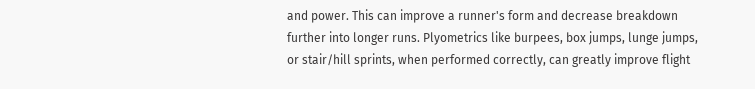and power. This can improve a runner's form and decrease breakdown further into longer runs. Plyometrics like burpees, box jumps, lunge jumps, or stair/hill sprints, when performed correctly, can greatly improve flight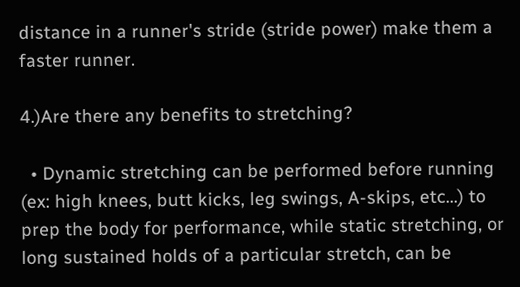distance in a runner's stride (stride power) make them a faster runner.

4.)Are there any benefits to stretching?

  • Dynamic stretching can be performed before running (ex: high knees, butt kicks, leg swings, A-skips, etc...) to prep the body for performance, while static stretching, or long sustained holds of a particular stretch, can be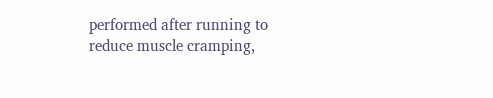performed after running to reduce muscle cramping,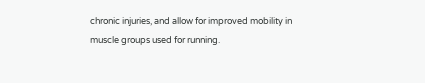chronic injuries, and allow for improved mobility in muscle groups used for running.